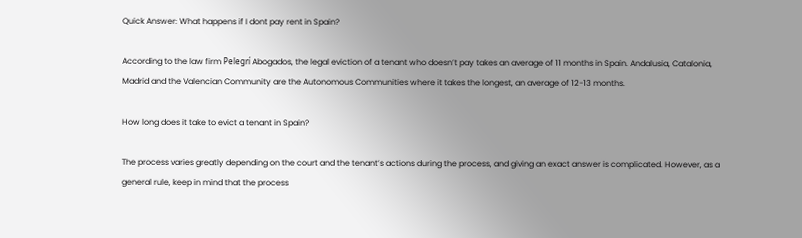Quick Answer: What happens if I dont pay rent in Spain?

According to the law firm Pelegrí Abogados, the legal eviction of a tenant who doesn’t pay takes an average of 11 months in Spain. Andalusia, Catalonia, Madrid and the Valencian Community are the Autonomous Communities where it takes the longest, an average of 12-13 months.

How long does it take to evict a tenant in Spain?

The process varies greatly depending on the court and the tenant’s actions during the process, and giving an exact answer is complicated. However, as a general rule, keep in mind that the process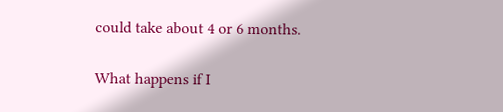could take about 4 or 6 months.

What happens if I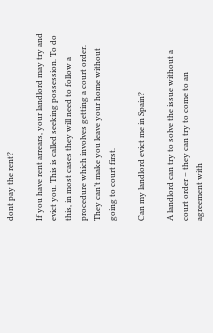dont pay the rent?

If you have rent arrears, your landlord may try and evict you. This is called seeking possession. To do this, in most cases they will need to follow a procedure which involves getting a court order. They can’t make you leave your home without going to court first.

Can my landlord evict me in Spain?

A landlord can try to solve the issue without a court order – they can try to come to an agreement with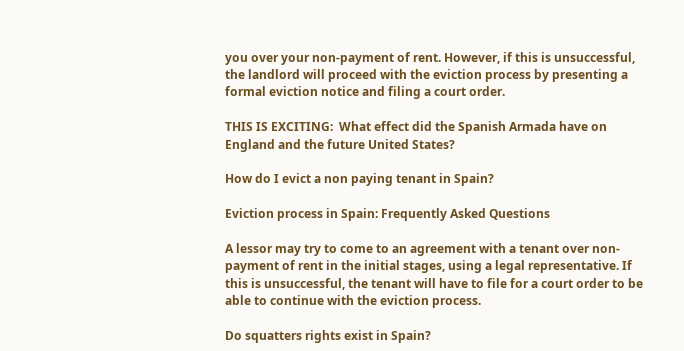you over your non-payment of rent. However, if this is unsuccessful, the landlord will proceed with the eviction process by presenting a formal eviction notice and filing a court order.

THIS IS EXCITING:  What effect did the Spanish Armada have on England and the future United States?

How do I evict a non paying tenant in Spain?

Eviction process in Spain: Frequently Asked Questions

A lessor may try to come to an agreement with a tenant over non-payment of rent in the initial stages, using a legal representative. If this is unsuccessful, the tenant will have to file for a court order to be able to continue with the eviction process.

Do squatters rights exist in Spain?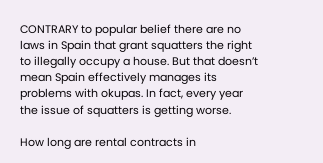CONTRARY to popular belief there are no laws in Spain that grant squatters the right to illegally occupy a house. But that doesn’t mean Spain effectively manages its problems with okupas. In fact, every year the issue of squatters is getting worse.

How long are rental contracts in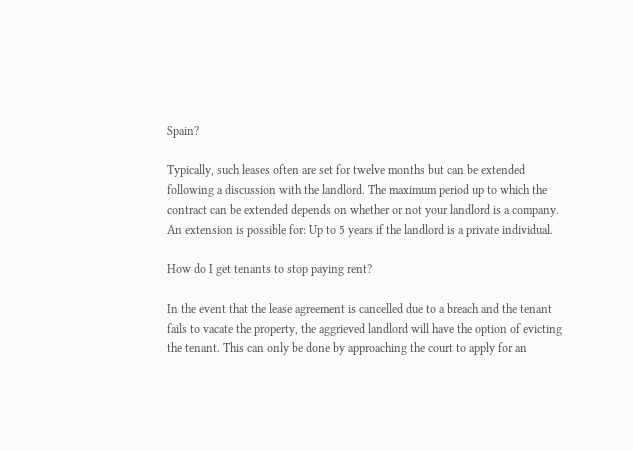Spain?

Typically, such leases often are set for twelve months but can be extended following a discussion with the landlord. The maximum period up to which the contract can be extended depends on whether or not your landlord is a company. An extension is possible for: Up to 5 years if the landlord is a private individual.

How do I get tenants to stop paying rent?

In the event that the lease agreement is cancelled due to a breach and the tenant fails to vacate the property, the aggrieved landlord will have the option of evicting the tenant. This can only be done by approaching the court to apply for an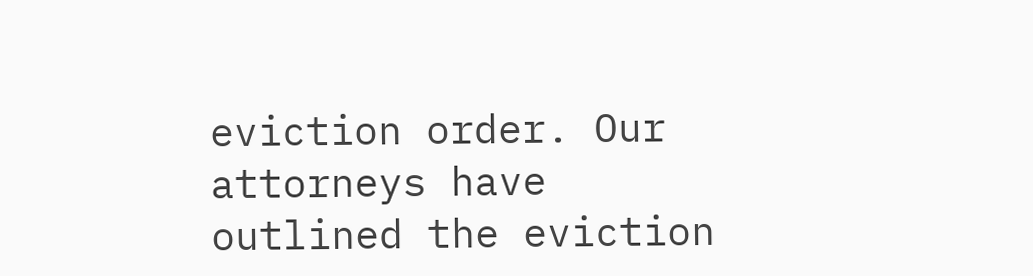eviction order. Our attorneys have outlined the eviction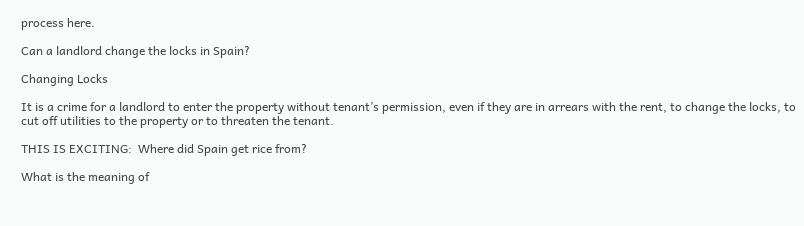process here.

Can a landlord change the locks in Spain?

Changing Locks

It is a crime for a landlord to enter the property without tenant’s permission, even if they are in arrears with the rent, to change the locks, to cut off utilities to the property or to threaten the tenant.

THIS IS EXCITING:  Where did Spain get rice from?

What is the meaning of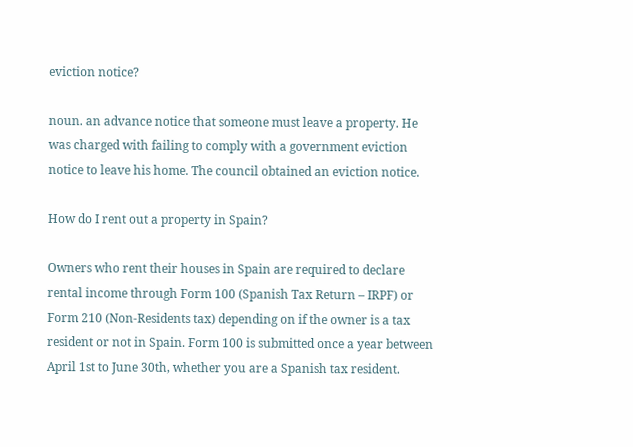eviction notice?

noun. an advance notice that someone must leave a property. He was charged with failing to comply with a government eviction notice to leave his home. The council obtained an eviction notice.

How do I rent out a property in Spain?

Owners who rent their houses in Spain are required to declare rental income through Form 100 (Spanish Tax Return – IRPF) or Form 210 (Non-Residents tax) depending on if the owner is a tax resident or not in Spain. Form 100 is submitted once a year between April 1st to June 30th, whether you are a Spanish tax resident.